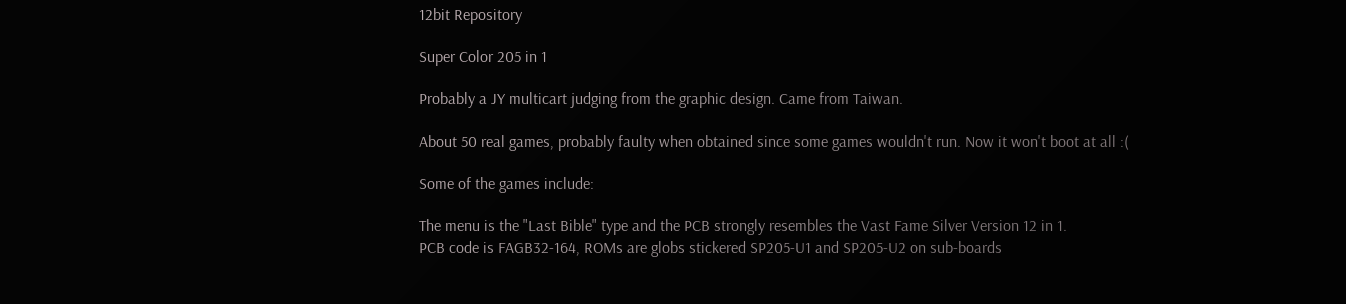12bit Repository

Super Color 205 in 1

Probably a JY multicart judging from the graphic design. Came from Taiwan.

About 50 real games, probably faulty when obtained since some games wouldn't run. Now it won't boot at all :(

Some of the games include:

The menu is the "Last Bible" type and the PCB strongly resembles the Vast Fame Silver Version 12 in 1.
PCB code is FAGB32-164, ROMs are globs stickered SP205-U1 and SP205-U2 on sub-boards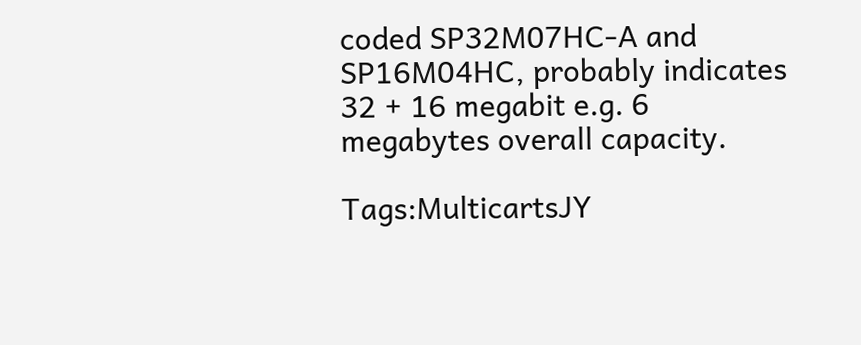coded SP32M07HC-A and SP16M04HC, probably indicates 32 + 16 megabit e.g. 6 megabytes overall capacity.

Tags:MulticartsJY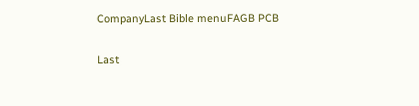CompanyLast Bible menuFAGB PCB

Last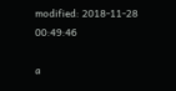modified: 2018-11-28 00:49:46

a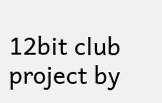12bit club project by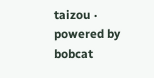taizou · powered by bobcat